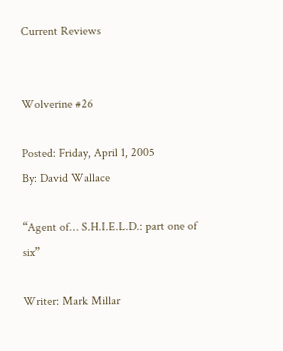Current Reviews


Wolverine #26

Posted: Friday, April 1, 2005
By: David Wallace

“Agent of… S.H.I.E.L.D.: part one of six”

Writer: Mark Millar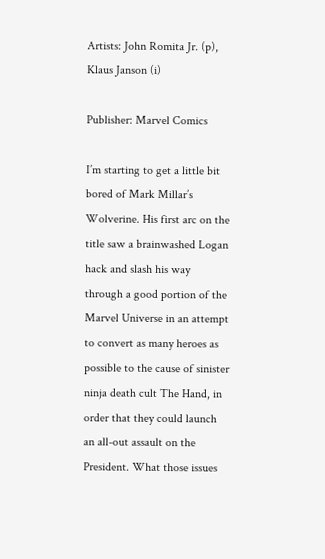Artists: John Romita Jr. (p), Klaus Janson (i)

Publisher: Marvel Comics

I’m starting to get a little bit bored of Mark Millar’s Wolverine. His first arc on the title saw a brainwashed Logan hack and slash his way through a good portion of the Marvel Universe in an attempt to convert as many heroes as possible to the cause of sinister ninja death cult The Hand, in order that they could launch an all-out assault on the President. What those issues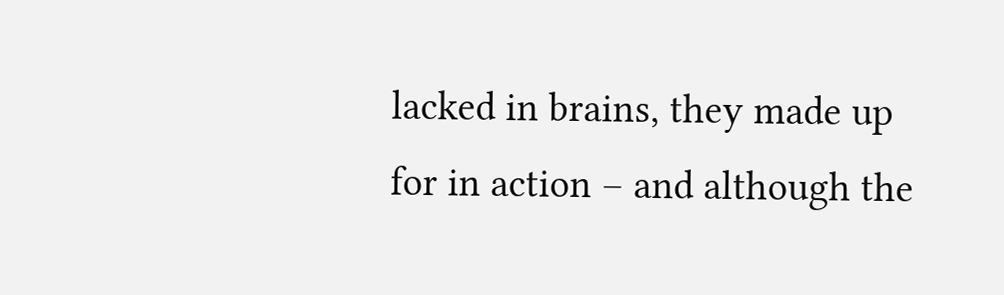lacked in brains, they made up for in action – and although the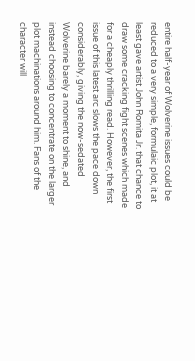entire half-year of Wolverine issues could be reduced to a very simple, formulaic plot, it at least gave artist John Romita Jr. that chance to draw some cracking fight scenes which made for a cheaply thrilling read. However, the first issue of this latest arc slows the pace down considerably, giving the now-sedated Wolverine barely a moment to shine, and instead choosing to concentrate on the larger plot machinations around him. Fans of the character will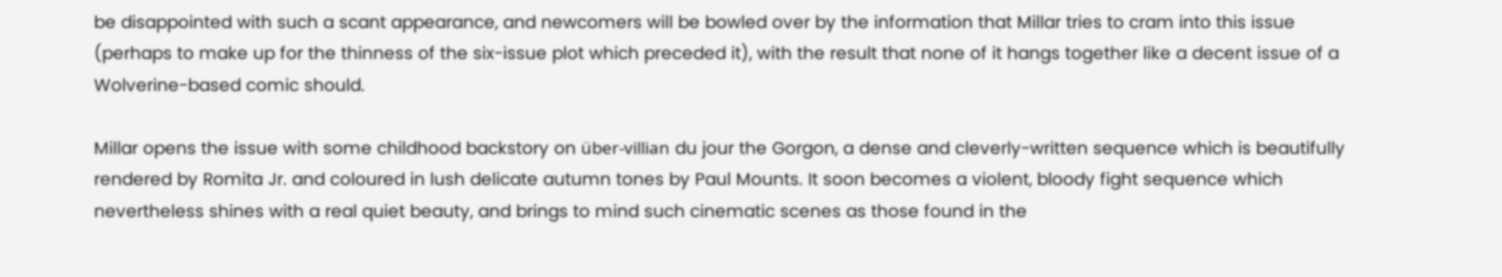be disappointed with such a scant appearance, and newcomers will be bowled over by the information that Millar tries to cram into this issue (perhaps to make up for the thinness of the six-issue plot which preceded it), with the result that none of it hangs together like a decent issue of a Wolverine-based comic should.

Millar opens the issue with some childhood backstory on über-villian du jour the Gorgon, a dense and cleverly-written sequence which is beautifully rendered by Romita Jr. and coloured in lush delicate autumn tones by Paul Mounts. It soon becomes a violent, bloody fight sequence which nevertheless shines with a real quiet beauty, and brings to mind such cinematic scenes as those found in the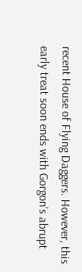recent House of Flying Daggers. However, this early treat soon ends with Gorgon’s abrupt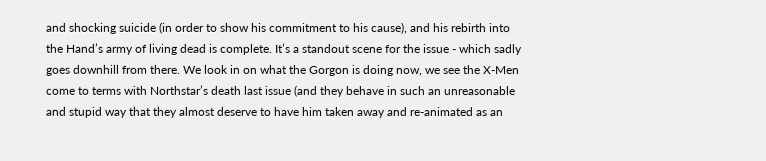and shocking suicide (in order to show his commitment to his cause), and his rebirth into the Hand’s army of living dead is complete. It’s a standout scene for the issue - which sadly goes downhill from there. We look in on what the Gorgon is doing now, we see the X-Men come to terms with Northstar’s death last issue (and they behave in such an unreasonable and stupid way that they almost deserve to have him taken away and re-animated as an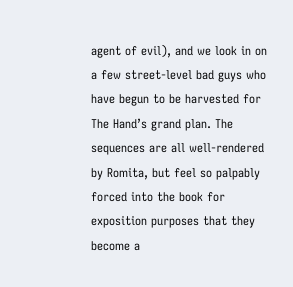agent of evil), and we look in on a few street-level bad guys who have begun to be harvested for The Hand’s grand plan. The sequences are all well-rendered by Romita, but feel so palpably forced into the book for exposition purposes that they become a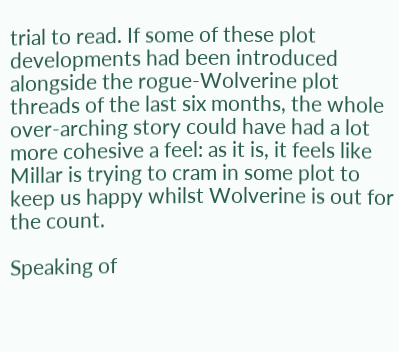trial to read. If some of these plot developments had been introduced alongside the rogue-Wolverine plot threads of the last six months, the whole over-arching story could have had a lot more cohesive a feel: as it is, it feels like Millar is trying to cram in some plot to keep us happy whilst Wolverine is out for the count.

Speaking of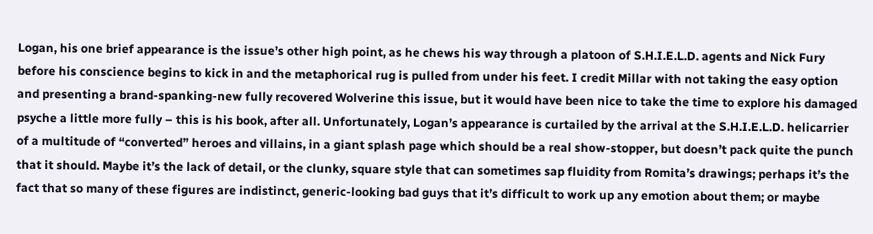Logan, his one brief appearance is the issue’s other high point, as he chews his way through a platoon of S.H.I.E.L.D. agents and Nick Fury before his conscience begins to kick in and the metaphorical rug is pulled from under his feet. I credit Millar with not taking the easy option and presenting a brand-spanking-new fully recovered Wolverine this issue, but it would have been nice to take the time to explore his damaged psyche a little more fully – this is his book, after all. Unfortunately, Logan’s appearance is curtailed by the arrival at the S.H.I.E.L.D. helicarrier of a multitude of “converted” heroes and villains, in a giant splash page which should be a real show-stopper, but doesn’t pack quite the punch that it should. Maybe it’s the lack of detail, or the clunky, square style that can sometimes sap fluidity from Romita’s drawings; perhaps it’s the fact that so many of these figures are indistinct, generic-looking bad guys that it’s difficult to work up any emotion about them; or maybe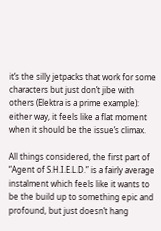it’s the silly jetpacks that work for some characters but just don’t jibe with others (Elektra is a prime example): either way, it feels like a flat moment when it should be the issue’s climax.

All things considered, the first part of “Agent of S.H.I.E.L.D.” is a fairly average instalment which feels like it wants to be the build up to something epic and profound, but just doesn’t hang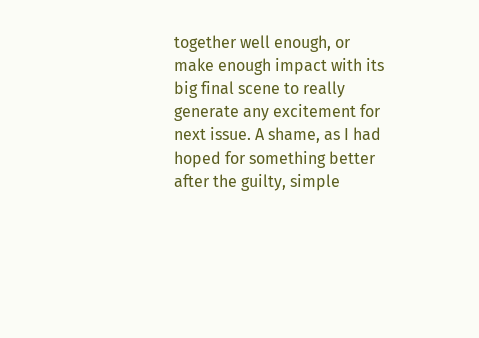together well enough, or make enough impact with its big final scene to really generate any excitement for next issue. A shame, as I had hoped for something better after the guilty, simple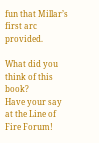fun that Millar’s first arc provided.

What did you think of this book?
Have your say at the Line of Fire Forum!